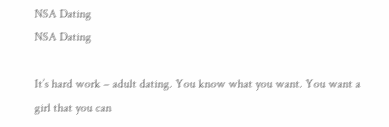NSA Dating
NSA Dating

It’s hard work – adult dating. You know what you want. You want a girl that you can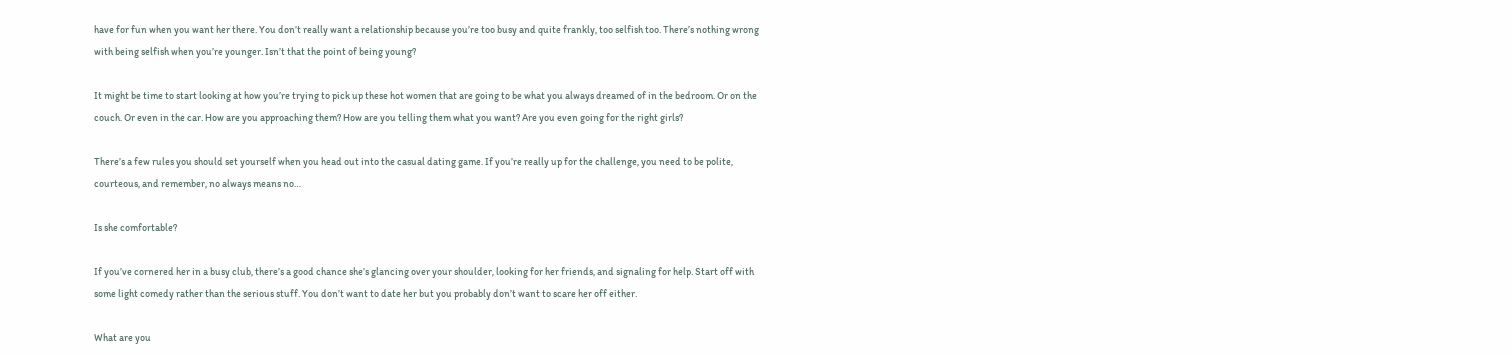have for fun when you want her there. You don’t really want a relationship because you’re too busy and quite frankly, too selfish too. There’s nothing wrong with being selfish when you’re younger. Isn’t that the point of being young?

It might be time to start looking at how you’re trying to pick up these hot women that are going to be what you always dreamed of in the bedroom. Or on the couch. Or even in the car. How are you approaching them? How are you telling them what you want? Are you even going for the right girls?

There’s a few rules you should set yourself when you head out into the casual dating game. If you’re really up for the challenge, you need to be polite, courteous, and remember, no always means no…

Is she comfortable?

If you’ve cornered her in a busy club, there’s a good chance she’s glancing over your shoulder, looking for her friends, and signaling for help. Start off with some light comedy rather than the serious stuff. You don’t want to date her but you probably don’t want to scare her off either.

What are you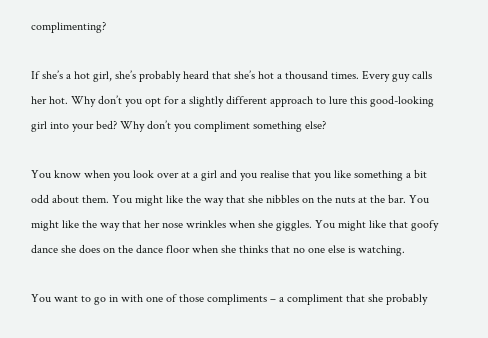complimenting?

If she’s a hot girl, she’s probably heard that she’s hot a thousand times. Every guy calls her hot. Why don’t you opt for a slightly different approach to lure this good-looking girl into your bed? Why don’t you compliment something else?

You know when you look over at a girl and you realise that you like something a bit odd about them. You might like the way that she nibbles on the nuts at the bar. You might like the way that her nose wrinkles when she giggles. You might like that goofy dance she does on the dance floor when she thinks that no one else is watching.

You want to go in with one of those compliments – a compliment that she probably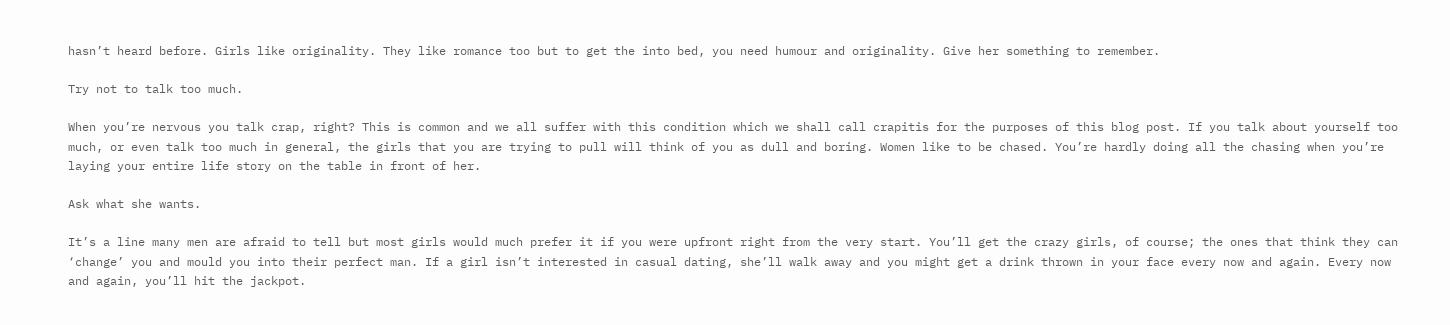hasn’t heard before. Girls like originality. They like romance too but to get the into bed, you need humour and originality. Give her something to remember.

Try not to talk too much.

When you’re nervous you talk crap, right? This is common and we all suffer with this condition which we shall call crapitis for the purposes of this blog post. If you talk about yourself too much, or even talk too much in general, the girls that you are trying to pull will think of you as dull and boring. Women like to be chased. You’re hardly doing all the chasing when you’re laying your entire life story on the table in front of her.

Ask what she wants.

It’s a line many men are afraid to tell but most girls would much prefer it if you were upfront right from the very start. You’ll get the crazy girls, of course; the ones that think they can ‘change’ you and mould you into their perfect man. If a girl isn’t interested in casual dating, she’ll walk away and you might get a drink thrown in your face every now and again. Every now and again, you’ll hit the jackpot.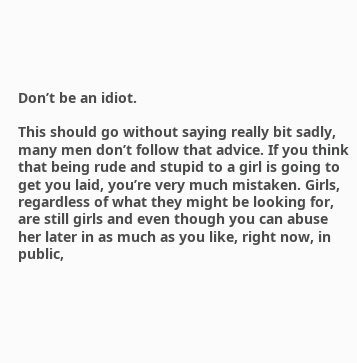Don’t be an idiot.

This should go without saying really bit sadly, many men don’t follow that advice. If you think that being rude and stupid to a girl is going to get you laid, you’re very much mistaken. Girls, regardless of what they might be looking for, are still girls and even though you can abuse her later in as much as you like, right now, in public,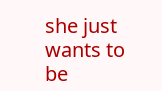she just wants to be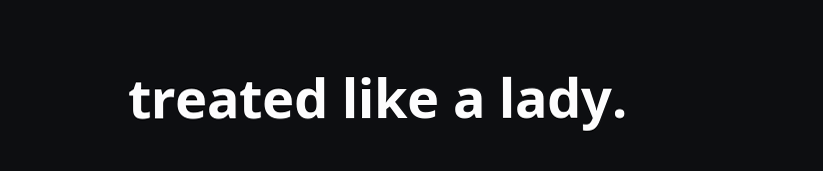treated like a lady.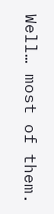Well… most of them.